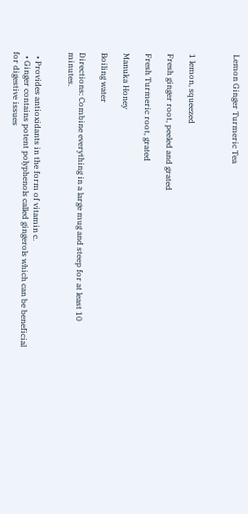Lemon Ginger Turmeric Tea



1 lemon, squeezed

Fresh ginger root, peeled and grated

Fresh Turmeric root, grated

Manuka Honey

Boiling water

Directions: Combine everything in a large mug and steep for at least 10 minutes.


  • Provides antioxidants in the form of vitamin c.
  • Ginger contains potent polyphenols called gingerols which can be beneficial for digestive issues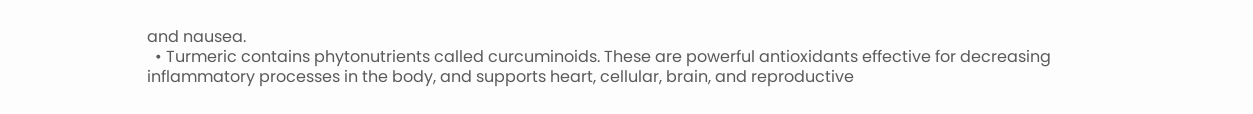and nausea.
  • Turmeric contains phytonutrients called curcuminoids. These are powerful antioxidants effective for decreasing inflammatory processes in the body, and supports heart, cellular, brain, and reproductive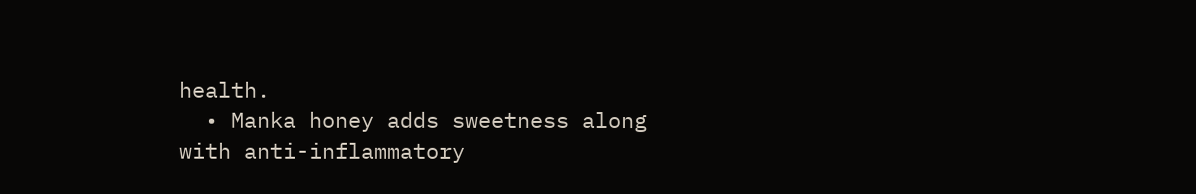health.
  • Manka honey adds sweetness along with anti-inflammatory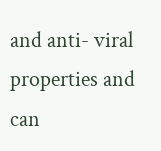and anti- viral properties and can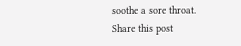soothe a sore throat.
Share this post